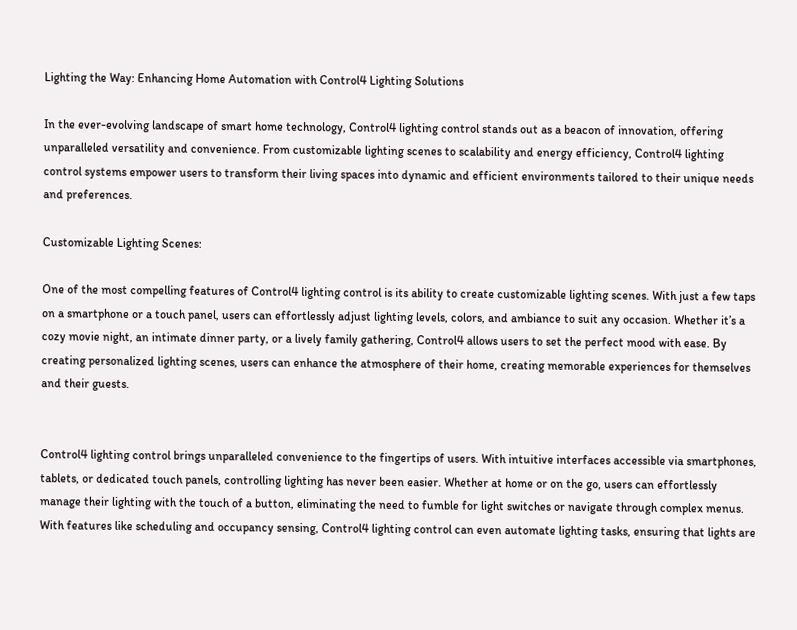Lighting the Way: Enhancing Home Automation with Control4 Lighting Solutions

In the ever-evolving landscape of smart home technology, Control4 lighting control stands out as a beacon of innovation, offering unparalleled versatility and convenience. From customizable lighting scenes to scalability and energy efficiency, Control4 lighting control systems empower users to transform their living spaces into dynamic and efficient environments tailored to their unique needs and preferences.

Customizable Lighting Scenes:

One of the most compelling features of Control4 lighting control is its ability to create customizable lighting scenes. With just a few taps on a smartphone or a touch panel, users can effortlessly adjust lighting levels, colors, and ambiance to suit any occasion. Whether it’s a cozy movie night, an intimate dinner party, or a lively family gathering, Control4 allows users to set the perfect mood with ease. By creating personalized lighting scenes, users can enhance the atmosphere of their home, creating memorable experiences for themselves and their guests.


Control4 lighting control brings unparalleled convenience to the fingertips of users. With intuitive interfaces accessible via smartphones, tablets, or dedicated touch panels, controlling lighting has never been easier. Whether at home or on the go, users can effortlessly manage their lighting with the touch of a button, eliminating the need to fumble for light switches or navigate through complex menus. With features like scheduling and occupancy sensing, Control4 lighting control can even automate lighting tasks, ensuring that lights are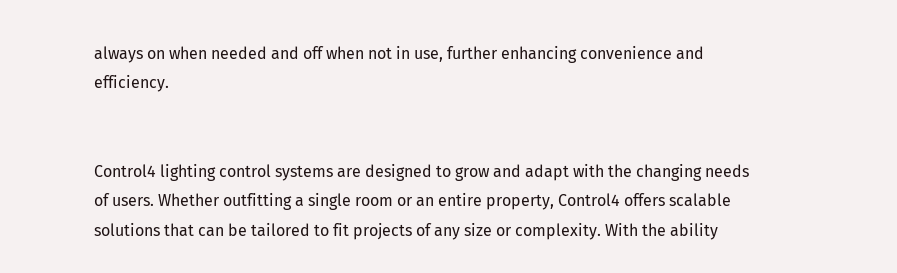always on when needed and off when not in use, further enhancing convenience and efficiency.


Control4 lighting control systems are designed to grow and adapt with the changing needs of users. Whether outfitting a single room or an entire property, Control4 offers scalable solutions that can be tailored to fit projects of any size or complexity. With the ability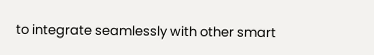to integrate seamlessly with other smart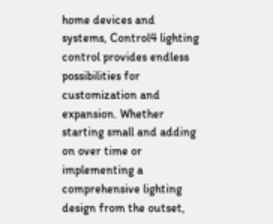home devices and systems, Control4 lighting control provides endless possibilities for customization and expansion. Whether starting small and adding on over time or implementing a comprehensive lighting design from the outset,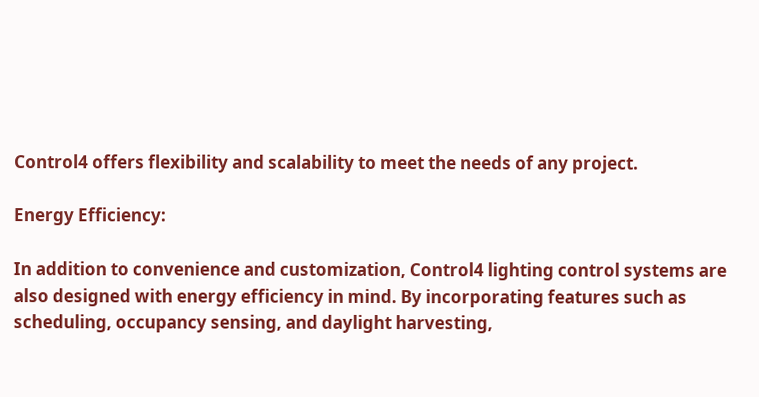Control4 offers flexibility and scalability to meet the needs of any project.

Energy Efficiency:

In addition to convenience and customization, Control4 lighting control systems are also designed with energy efficiency in mind. By incorporating features such as scheduling, occupancy sensing, and daylight harvesting,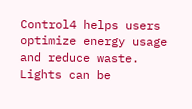Control4 helps users optimize energy usage and reduce waste. Lights can be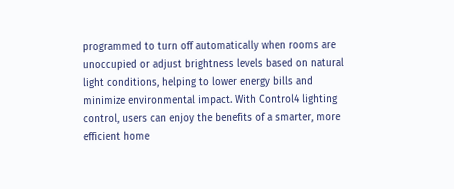programmed to turn off automatically when rooms are unoccupied or adjust brightness levels based on natural light conditions, helping to lower energy bills and minimize environmental impact. With Control4 lighting control, users can enjoy the benefits of a smarter, more efficient home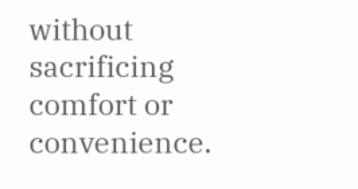without sacrificing comfort or convenience.